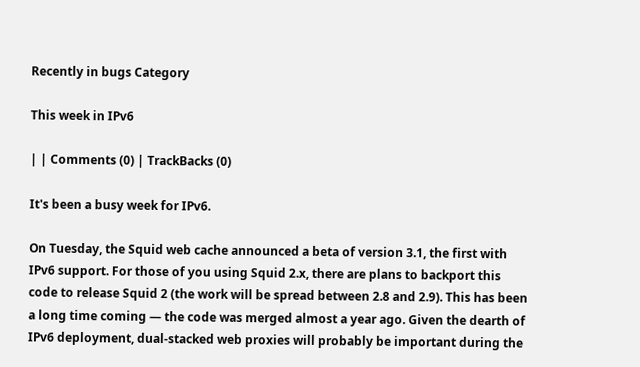Recently in bugs Category

This week in IPv6

| | Comments (0) | TrackBacks (0)

It's been a busy week for IPv6.

On Tuesday, the Squid web cache announced a beta of version 3.1, the first with IPv6 support. For those of you using Squid 2.x, there are plans to backport this code to release Squid 2 (the work will be spread between 2.8 and 2.9). This has been a long time coming — the code was merged almost a year ago. Given the dearth of IPv6 deployment, dual-stacked web proxies will probably be important during the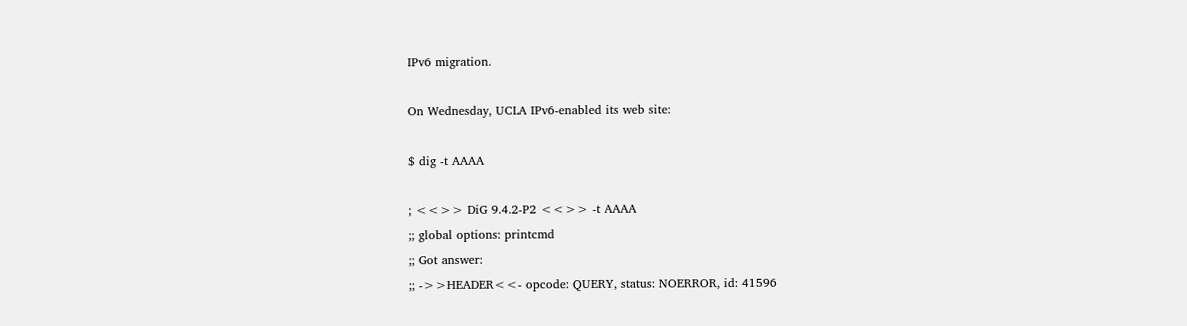IPv6 migration.

On Wednesday, UCLA IPv6-enabled its web site:

$ dig -t AAAA

; <<>> DiG 9.4.2-P2 <<>> -t AAAA
;; global options: printcmd
;; Got answer:
;; ->>HEADER<<- opcode: QUERY, status: NOERROR, id: 41596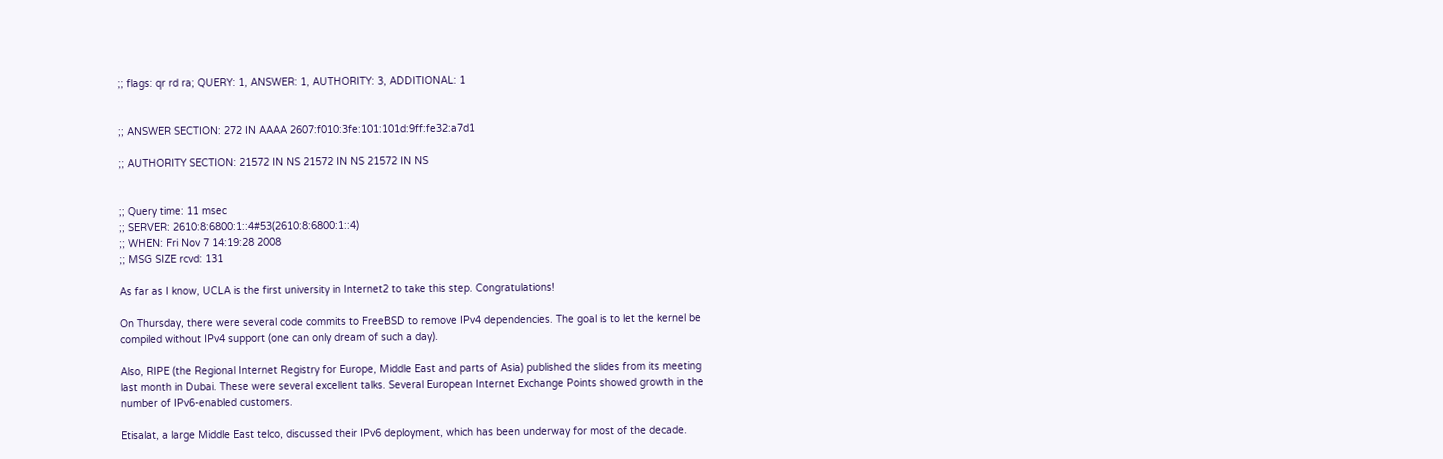;; flags: qr rd ra; QUERY: 1, ANSWER: 1, AUTHORITY: 3, ADDITIONAL: 1


;; ANSWER SECTION: 272 IN AAAA 2607:f010:3fe:101:101d:9ff:fe32:a7d1

;; AUTHORITY SECTION: 21572 IN NS 21572 IN NS 21572 IN NS


;; Query time: 11 msec
;; SERVER: 2610:8:6800:1::4#53(2610:8:6800:1::4)
;; WHEN: Fri Nov 7 14:19:28 2008
;; MSG SIZE rcvd: 131

As far as I know, UCLA is the first university in Internet2 to take this step. Congratulations!

On Thursday, there were several code commits to FreeBSD to remove IPv4 dependencies. The goal is to let the kernel be compiled without IPv4 support (one can only dream of such a day).

Also, RIPE (the Regional Internet Registry for Europe, Middle East and parts of Asia) published the slides from its meeting last month in Dubai. These were several excellent talks. Several European Internet Exchange Points showed growth in the number of IPv6-enabled customers.

Etisalat, a large Middle East telco, discussed their IPv6 deployment, which has been underway for most of the decade.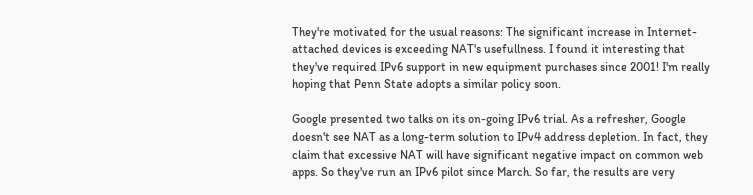They're motivated for the usual reasons: The significant increase in Internet-attached devices is exceeding NAT's usefullness. I found it interesting that they've required IPv6 support in new equipment purchases since 2001! I'm really hoping that Penn State adopts a similar policy soon.

Google presented two talks on its on-going IPv6 trial. As a refresher, Google doesn't see NAT as a long-term solution to IPv4 address depletion. In fact, they claim that excessive NAT will have significant negative impact on common web apps. So they've run an IPv6 pilot since March. So far, the results are very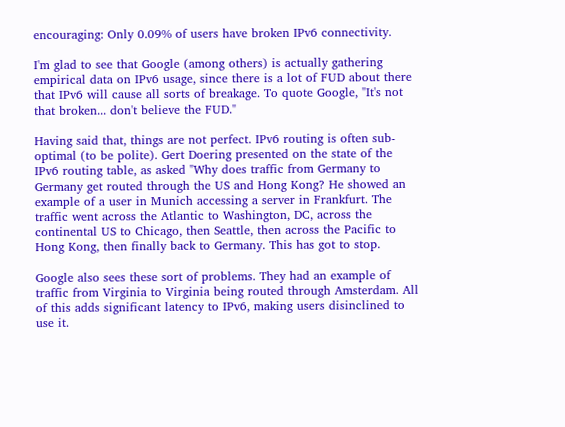encouraging: Only 0.09% of users have broken IPv6 connectivity.

I'm glad to see that Google (among others) is actually gathering empirical data on IPv6 usage, since there is a lot of FUD about there that IPv6 will cause all sorts of breakage. To quote Google, "It's not that broken... don't believe the FUD."

Having said that, things are not perfect. IPv6 routing is often sub-optimal (to be polite). Gert Doering presented on the state of the IPv6 routing table, as asked "Why does traffic from Germany to Germany get routed through the US and Hong Kong? He showed an example of a user in Munich accessing a server in Frankfurt. The traffic went across the Atlantic to Washington, DC, across the continental US to Chicago, then Seattle, then across the Pacific to Hong Kong, then finally back to Germany. This has got to stop.

Google also sees these sort of problems. They had an example of traffic from Virginia to Virginia being routed through Amsterdam. All of this adds significant latency to IPv6, making users disinclined to use it.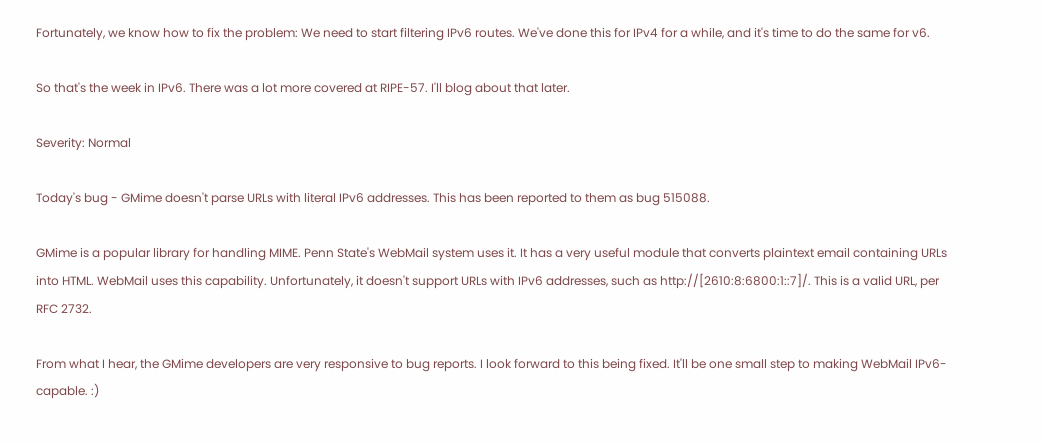Fortunately, we know how to fix the problem: We need to start filtering IPv6 routes. We've done this for IPv4 for a while, and it's time to do the same for v6.

So that's the week in IPv6. There was a lot more covered at RIPE-57. I'll blog about that later.

Severity: Normal

Today's bug - GMime doesn't parse URLs with literal IPv6 addresses. This has been reported to them as bug 515088.

GMime is a popular library for handling MIME. Penn State's WebMail system uses it. It has a very useful module that converts plaintext email containing URLs into HTML. WebMail uses this capability. Unfortunately, it doesn't support URLs with IPv6 addresses, such as http://[2610:8:6800:1::7]/. This is a valid URL, per RFC 2732.

From what I hear, the GMime developers are very responsive to bug reports. I look forward to this being fixed. It'll be one small step to making WebMail IPv6-capable. :)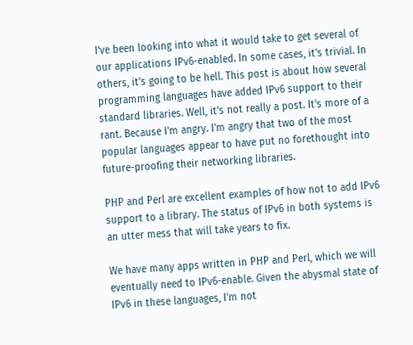I've been looking into what it would take to get several of our applications IPv6-enabled. In some cases, it's trivial. In others, it's going to be hell. This post is about how several programming languages have added IPv6 support to their standard libraries. Well, it's not really a post. It's more of a rant. Because I'm angry. I'm angry that two of the most popular languages appear to have put no forethought into future-proofing their networking libraries.

PHP and Perl are excellent examples of how not to add IPv6 support to a library. The status of IPv6 in both systems is an utter mess that will take years to fix.

We have many apps written in PHP and Perl, which we will eventually need to IPv6-enable. Given the abysmal state of IPv6 in these languages, I'm not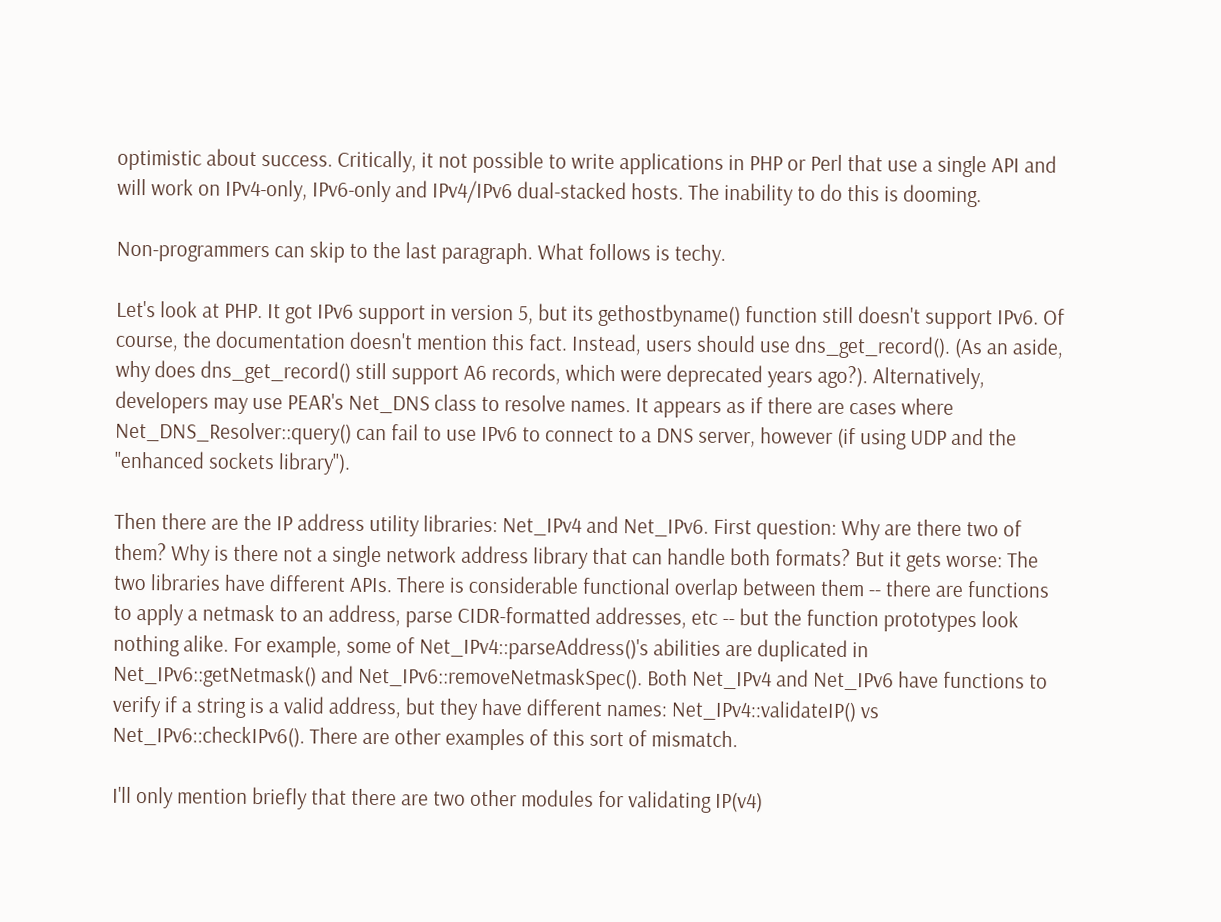optimistic about success. Critically, it not possible to write applications in PHP or Perl that use a single API and will work on IPv4-only, IPv6-only and IPv4/IPv6 dual-stacked hosts. The inability to do this is dooming.

Non-programmers can skip to the last paragraph. What follows is techy.

Let's look at PHP. It got IPv6 support in version 5, but its gethostbyname() function still doesn't support IPv6. Of course, the documentation doesn't mention this fact. Instead, users should use dns_get_record(). (As an aside, why does dns_get_record() still support A6 records, which were deprecated years ago?). Alternatively, developers may use PEAR's Net_DNS class to resolve names. It appears as if there are cases where Net_DNS_Resolver::query() can fail to use IPv6 to connect to a DNS server, however (if using UDP and the "enhanced sockets library").

Then there are the IP address utility libraries: Net_IPv4 and Net_IPv6. First question: Why are there two of them? Why is there not a single network address library that can handle both formats? But it gets worse: The two libraries have different APIs. There is considerable functional overlap between them -- there are functions to apply a netmask to an address, parse CIDR-formatted addresses, etc -- but the function prototypes look nothing alike. For example, some of Net_IPv4::parseAddress()'s abilities are duplicated in Net_IPv6::getNetmask() and Net_IPv6::removeNetmaskSpec(). Both Net_IPv4 and Net_IPv6 have functions to verify if a string is a valid address, but they have different names: Net_IPv4::validateIP() vs Net_IPv6::checkIPv6(). There are other examples of this sort of mismatch.

I'll only mention briefly that there are two other modules for validating IP(v4)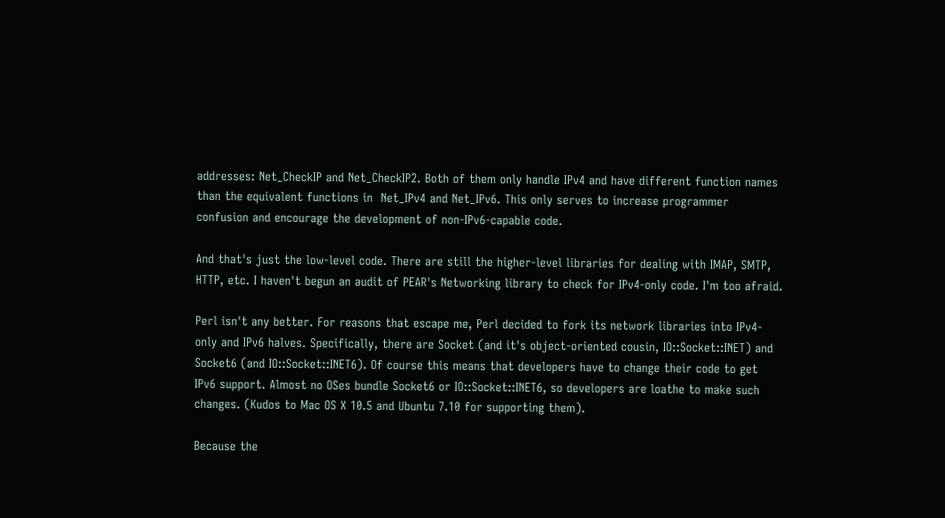addresses: Net_CheckIP and Net_CheckIP2. Both of them only handle IPv4 and have different function names than the equivalent functions in  Net_IPv4 and Net_IPv6. This only serves to increase programmer confusion and encourage the development of non-IPv6-capable code.

And that's just the low-level code. There are still the higher-level libraries for dealing with IMAP, SMTP, HTTP, etc. I haven't begun an audit of PEAR's Networking library to check for IPv4-only code. I'm too afraid.

Perl isn't any better. For reasons that escape me, Perl decided to fork its network libraries into IPv4-only and IPv6 halves. Specifically, there are Socket (and it's object-oriented cousin, IO::Socket::INET) and Socket6 (and IO::Socket::INET6). Of course this means that developers have to change their code to get IPv6 support. Almost no OSes bundle Socket6 or IO::Socket::INET6, so developers are loathe to make such changes. (Kudos to Mac OS X 10.5 and Ubuntu 7.10 for supporting them).

Because the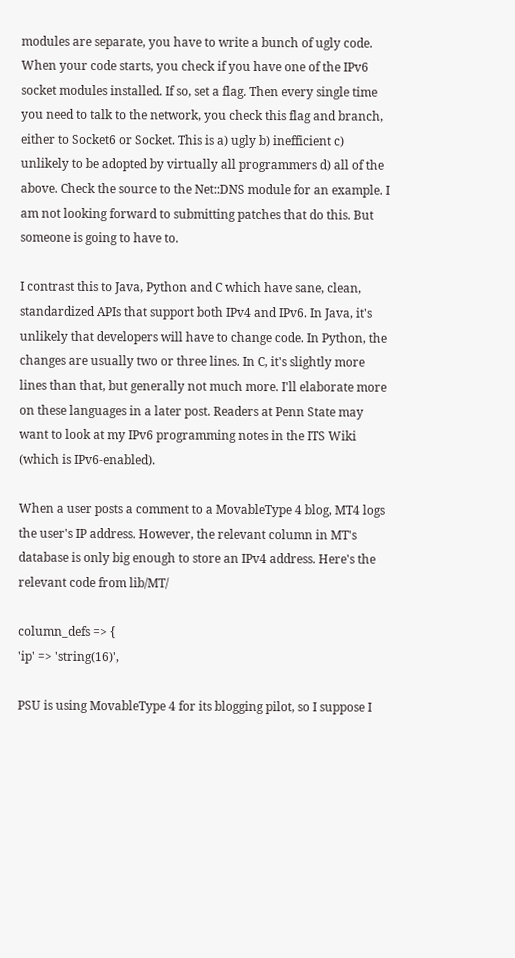modules are separate, you have to write a bunch of ugly code. When your code starts, you check if you have one of the IPv6 socket modules installed. If so, set a flag. Then every single time you need to talk to the network, you check this flag and branch, either to Socket6 or Socket. This is a) ugly b) inefficient c) unlikely to be adopted by virtually all programmers d) all of the above. Check the source to the Net::DNS module for an example. I am not looking forward to submitting patches that do this. But someone is going to have to.

I contrast this to Java, Python and C which have sane, clean, standardized APIs that support both IPv4 and IPv6. In Java, it's unlikely that developers will have to change code. In Python, the changes are usually two or three lines. In C, it's slightly more lines than that, but generally not much more. I'll elaborate more on these languages in a later post. Readers at Penn State may want to look at my IPv6 programming notes in the ITS Wiki (which is IPv6-enabled).

When a user posts a comment to a MovableType 4 blog, MT4 logs the user's IP address. However, the relevant column in MT's database is only big enough to store an IPv4 address. Here's the relevant code from lib/MT/

column_defs => {
'ip' => 'string(16)',

PSU is using MovableType 4 for its blogging pilot, so I suppose I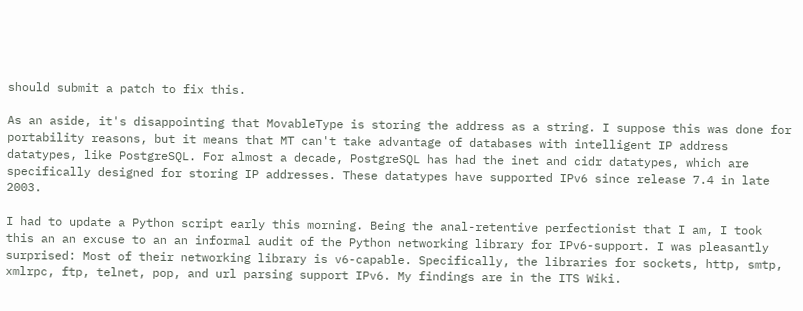should submit a patch to fix this.

As an aside, it's disappointing that MovableType is storing the address as a string. I suppose this was done for portability reasons, but it means that MT can't take advantage of databases with intelligent IP address datatypes, like PostgreSQL. For almost a decade, PostgreSQL has had the inet and cidr datatypes, which are specifically designed for storing IP addresses. These datatypes have supported IPv6 since release 7.4 in late 2003.

I had to update a Python script early this morning. Being the anal-retentive perfectionist that I am, I took this an an excuse to an an informal audit of the Python networking library for IPv6-support. I was pleasantly surprised: Most of their networking library is v6-capable. Specifically, the libraries for sockets, http, smtp, xmlrpc, ftp, telnet, pop, and url parsing support IPv6. My findings are in the ITS Wiki.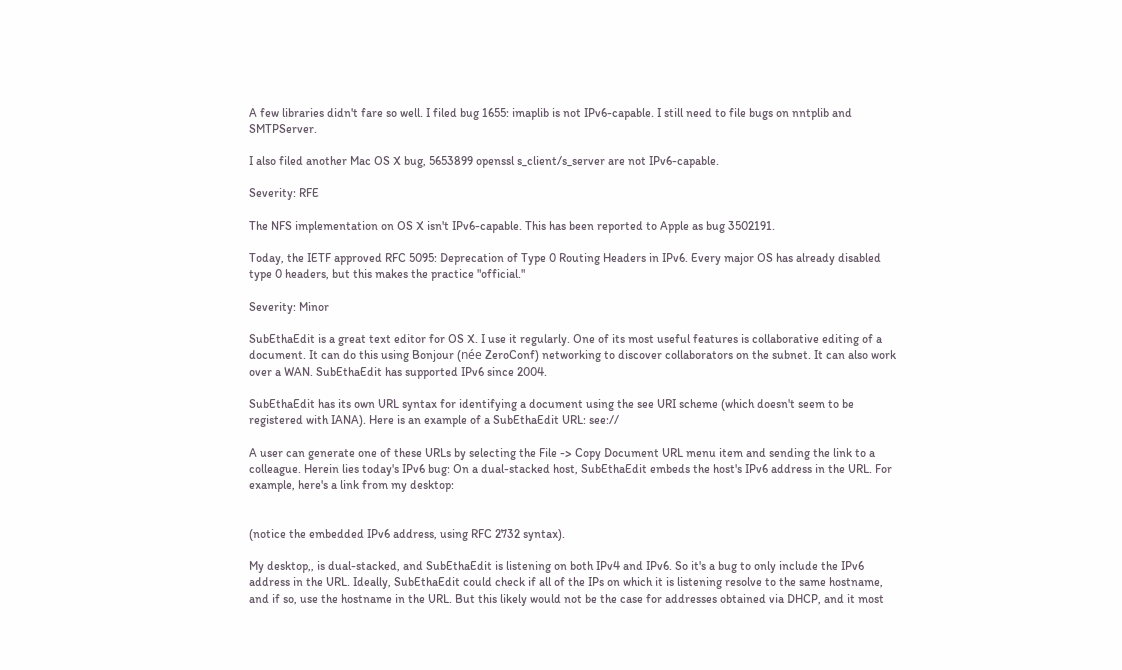A few libraries didn't fare so well. I filed bug 1655: imaplib is not IPv6-capable. I still need to file bugs on nntplib and SMTPServer.

I also filed another Mac OS X bug, 5653899 openssl s_client/s_server are not IPv6-capable.

Severity: RFE

The NFS implementation on OS X isn't IPv6-capable. This has been reported to Apple as bug 3502191.

Today, the IETF approved RFC 5095: Deprecation of Type 0 Routing Headers in IPv6. Every major OS has already disabled type 0 headers, but this makes the practice "official."

Severity: Minor

SubEthaEdit is a great text editor for OS X. I use it regularly. One of its most useful features is collaborative editing of a document. It can do this using Bonjour (née ZeroConf) networking to discover collaborators on the subnet. It can also work over a WAN. SubEthaEdit has supported IPv6 since 2004.

SubEthaEdit has its own URL syntax for identifying a document using the see URI scheme (which doesn't seem to be registered with IANA). Here is an example of a SubEthaEdit URL: see://

A user can generate one of these URLs by selecting the File -> Copy Document URL menu item and sending the link to a colleague. Herein lies today's IPv6 bug: On a dual-stacked host, SubEthaEdit embeds the host's IPv6 address in the URL. For example, here's a link from my desktop:


(notice the embedded IPv6 address, using RFC 2732 syntax).

My desktop,, is dual-stacked, and SubEthaEdit is listening on both IPv4 and IPv6. So it's a bug to only include the IPv6 address in the URL. Ideally, SubEthaEdit could check if all of the IPs on which it is listening resolve to the same hostname, and if so, use the hostname in the URL. But this likely would not be the case for addresses obtained via DHCP, and it most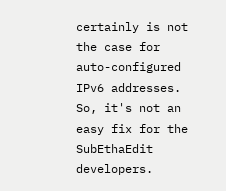certainly is not the case for auto-configured IPv6 addresses. So, it's not an easy fix for the SubEthaEdit developers.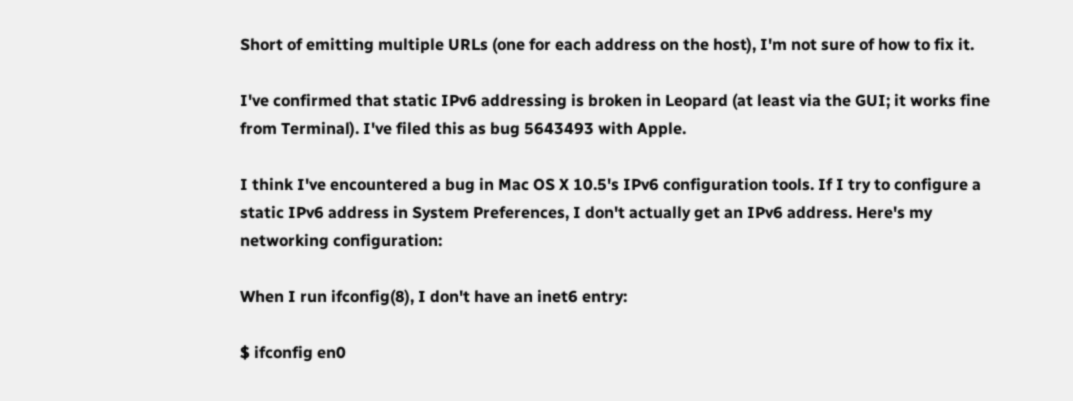Short of emitting multiple URLs (one for each address on the host), I'm not sure of how to fix it.

I've confirmed that static IPv6 addressing is broken in Leopard (at least via the GUI; it works fine from Terminal). I've filed this as bug 5643493 with Apple.

I think I've encountered a bug in Mac OS X 10.5's IPv6 configuration tools. If I try to configure a static IPv6 address in System Preferences, I don't actually get an IPv6 address. Here's my networking configuration:

When I run ifconfig(8), I don't have an inet6 entry:

$ ifconfig en0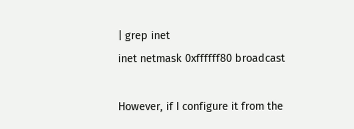| grep inet
inet netmask 0xffffff80 broadcast

However, if I configure it from the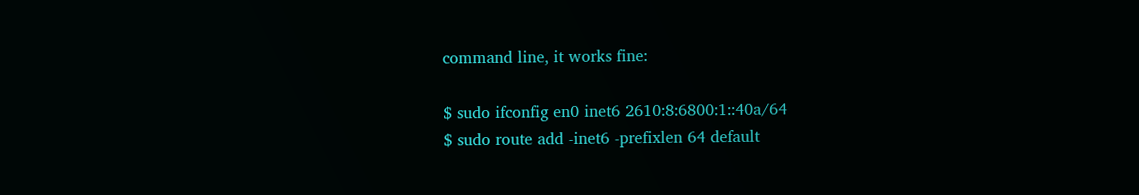command line, it works fine:

$ sudo ifconfig en0 inet6 2610:8:6800:1::40a/64
$ sudo route add -inet6 -prefixlen 64 default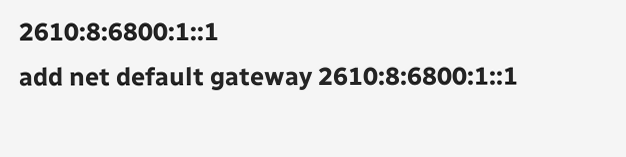2610:8:6800:1::1
add net default gateway 2610:8:6800:1::1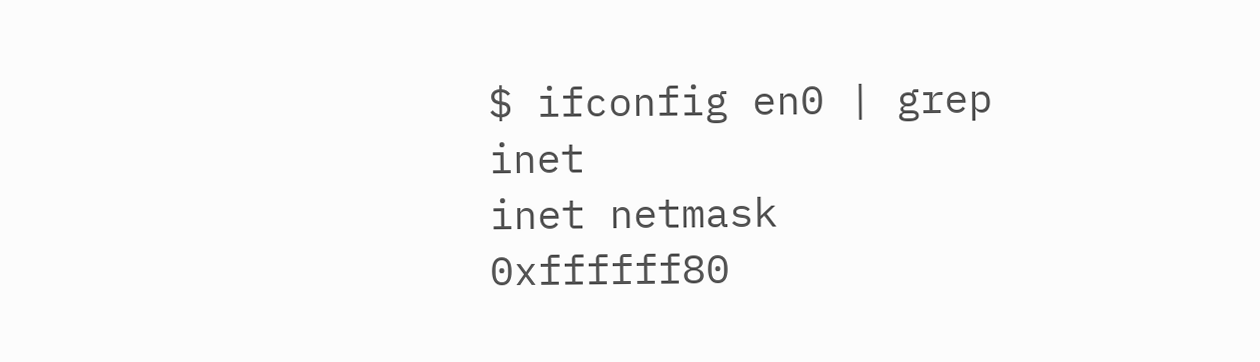$ ifconfig en0 | grep inet
inet netmask 0xffffff80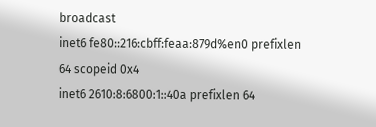broadcast
inet6 fe80::216:cbff:feaa:879d%en0 prefixlen 64 scopeid 0x4
inet6 2610:8:6800:1::40a prefixlen 64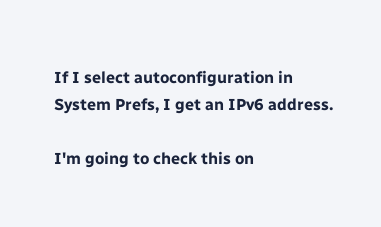If I select autoconfiguration in System Prefs, I get an IPv6 address.

I'm going to check this on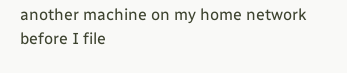another machine on my home network before I file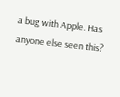a bug with Apple. Has anyone else seen this?